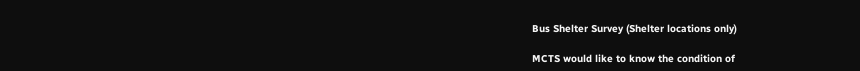Bus Shelter Survey (Shelter locations only)

MCTS would like to know the condition of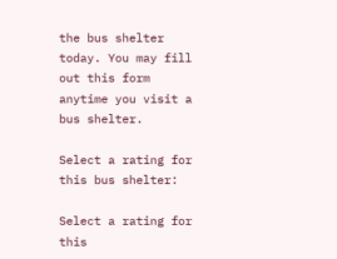the bus shelter today. You may fill out this form anytime you visit a bus shelter.

Select a rating for this bus shelter:

Select a rating for this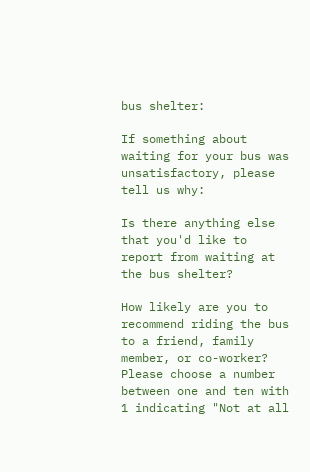bus shelter:

If something about waiting for your bus was unsatisfactory, please tell us why:

Is there anything else that you'd like to report from waiting at the bus shelter?

How likely are you to recommend riding the bus to a friend, family member, or co-worker? Please choose a number between one and ten with 1 indicating "Not at all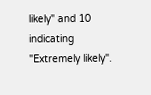likely" and 10 indicating "Extremely likely".